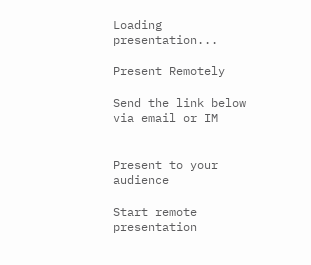Loading presentation...

Present Remotely

Send the link below via email or IM


Present to your audience

Start remote presentation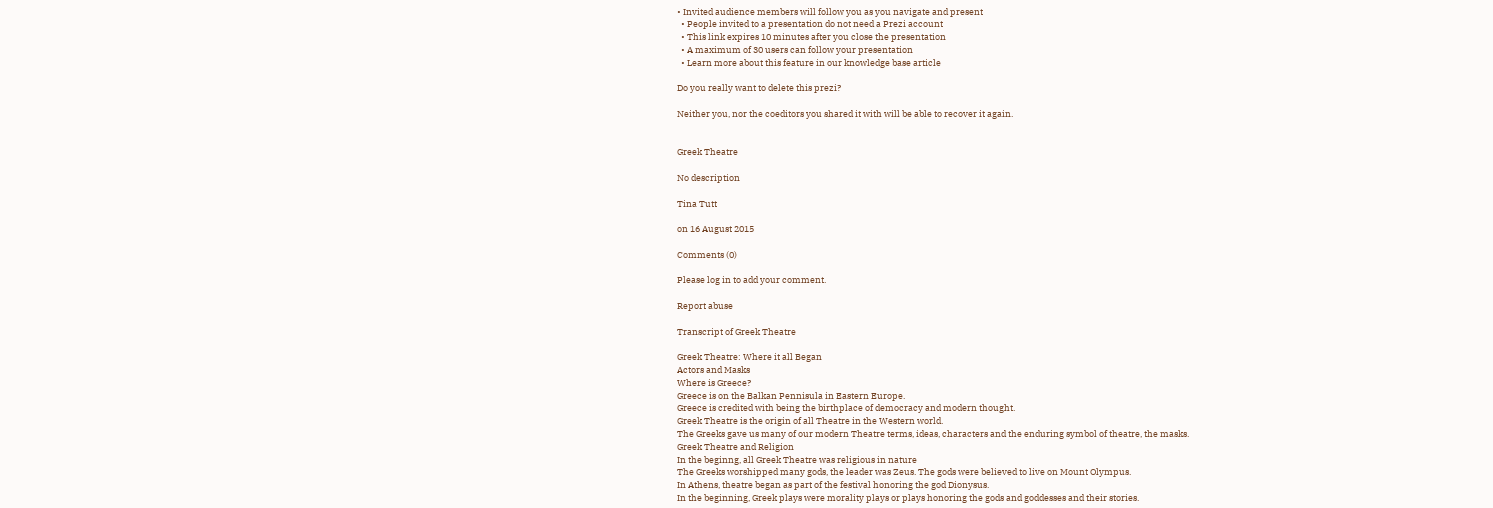• Invited audience members will follow you as you navigate and present
  • People invited to a presentation do not need a Prezi account
  • This link expires 10 minutes after you close the presentation
  • A maximum of 30 users can follow your presentation
  • Learn more about this feature in our knowledge base article

Do you really want to delete this prezi?

Neither you, nor the coeditors you shared it with will be able to recover it again.


Greek Theatre

No description

Tina Tutt

on 16 August 2015

Comments (0)

Please log in to add your comment.

Report abuse

Transcript of Greek Theatre

Greek Theatre: Where it all Began
Actors and Masks
Where is Greece?
Greece is on the Balkan Pennisula in Eastern Europe.
Greece is credited with being the birthplace of democracy and modern thought.
Greek Theatre is the origin of all Theatre in the Western world.
The Greeks gave us many of our modern Theatre terms, ideas, characters and the enduring symbol of theatre, the masks.
Greek Theatre and Religion
In the beginng, all Greek Theatre was religious in nature
The Greeks worshipped many gods, the leader was Zeus. The gods were believed to live on Mount Olympus.
In Athens, theatre began as part of the festival honoring the god Dionysus.
In the beginning, Greek plays were morality plays or plays honoring the gods and goddesses and their stories.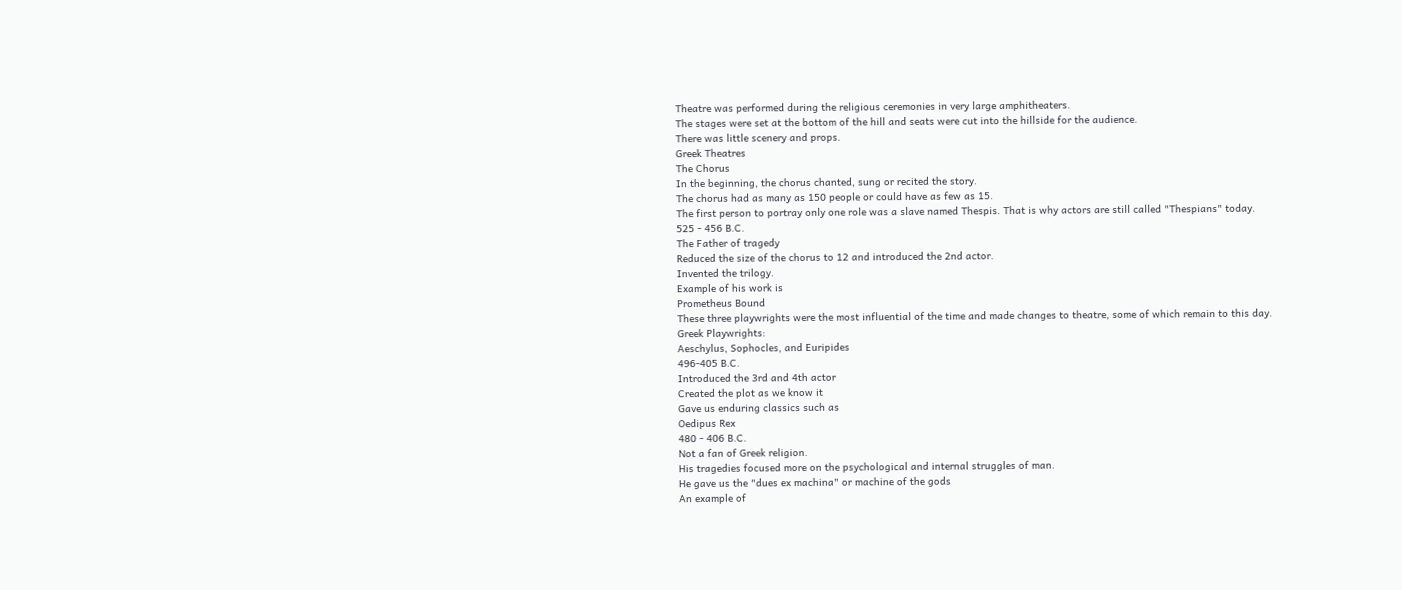Theatre was performed during the religious ceremonies in very large amphitheaters.
The stages were set at the bottom of the hill and seats were cut into the hillside for the audience.
There was little scenery and props.
Greek Theatres
The Chorus
In the beginning, the chorus chanted, sung or recited the story.
The chorus had as many as 150 people or could have as few as 15.
The first person to portray only one role was a slave named Thespis. That is why actors are still called "Thespians" today.
525 - 456 B.C.
The Father of tragedy
Reduced the size of the chorus to 12 and introduced the 2nd actor.
Invented the trilogy.
Example of his work is
Prometheus Bound
These three playwrights were the most influential of the time and made changes to theatre, some of which remain to this day.
Greek Playwrights:
Aeschylus, Sophocles, and Euripides
496-405 B.C.
Introduced the 3rd and 4th actor
Created the plot as we know it
Gave us enduring classics such as
Oedipus Rex
480 - 406 B.C.
Not a fan of Greek religion.
His tragedies focused more on the psychological and internal struggles of man.
He gave us the "dues ex machina" or machine of the gods
An example of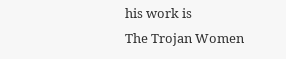his work is
The Trojan Women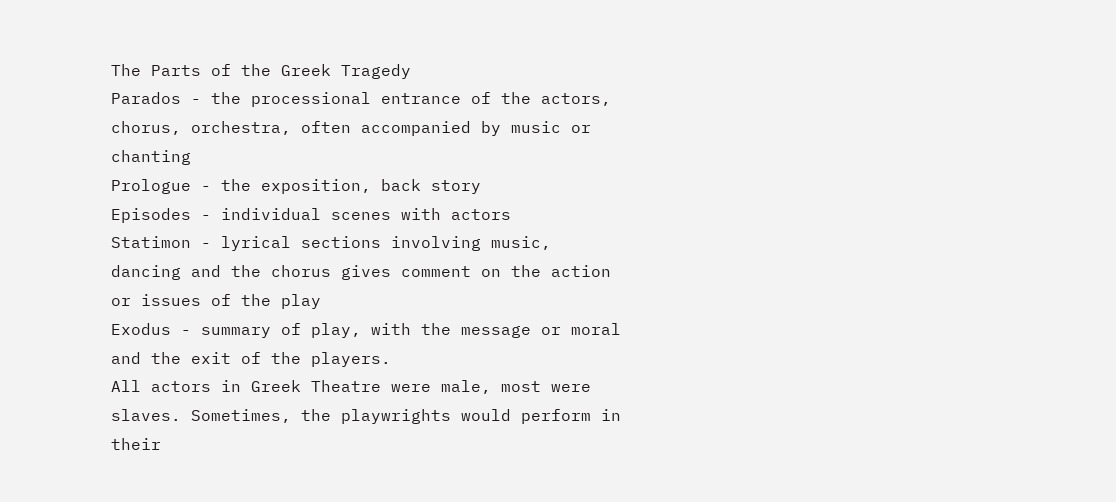The Parts of the Greek Tragedy
Parados - the processional entrance of the actors, chorus, orchestra, often accompanied by music or chanting
Prologue - the exposition, back story
Episodes - individual scenes with actors
Statimon - lyrical sections involving music, dancing and the chorus gives comment on the action or issues of the play
Exodus - summary of play, with the message or moral and the exit of the players.
All actors in Greek Theatre were male, most were slaves. Sometimes, the playwrights would perform in their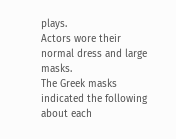plays.
Actors wore their normal dress and large masks.
The Greek masks indicated the following about each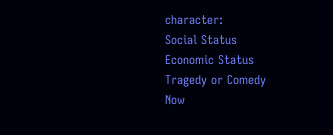character:
Social Status
Economic Status
Tragedy or Comedy
Now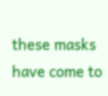these masks have come to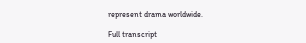represent drama worldwide.

Full transcript